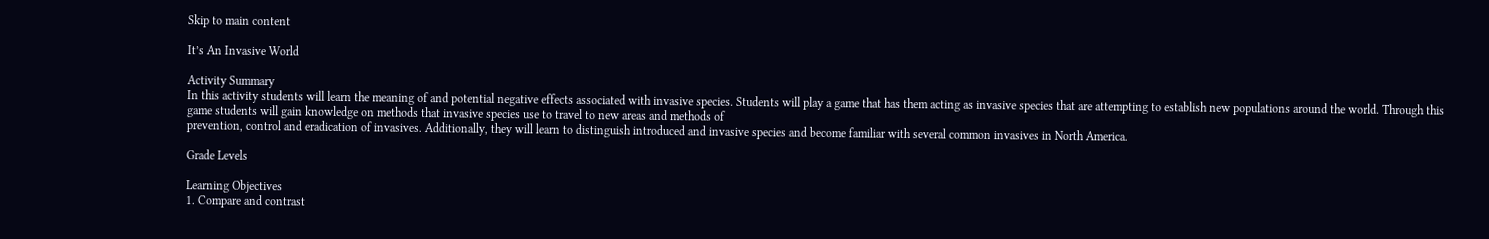Skip to main content

It’s An Invasive World

Activity Summary
In this activity students will learn the meaning of and potential negative effects associated with invasive species. Students will play a game that has them acting as invasive species that are attempting to establish new populations around the world. Through this game students will gain knowledge on methods that invasive species use to travel to new areas and methods of
prevention, control and eradication of invasives. Additionally, they will learn to distinguish introduced and invasive species and become familiar with several common invasives in North America.

Grade Levels

Learning Objectives
1. Compare and contrast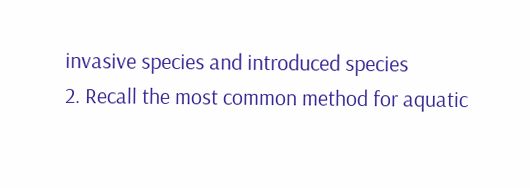invasive species and introduced species
2. Recall the most common method for aquatic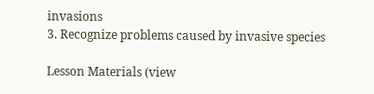invasions
3. Recognize problems caused by invasive species

Lesson Materials (view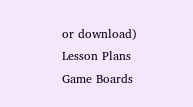or download)
Lesson Plans
Game Boards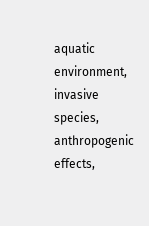aquatic environment, invasive species, anthropogenic effects,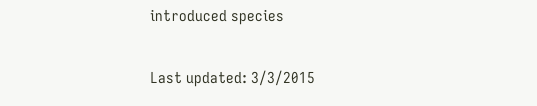introduced species

Last updated: 3/3/2015